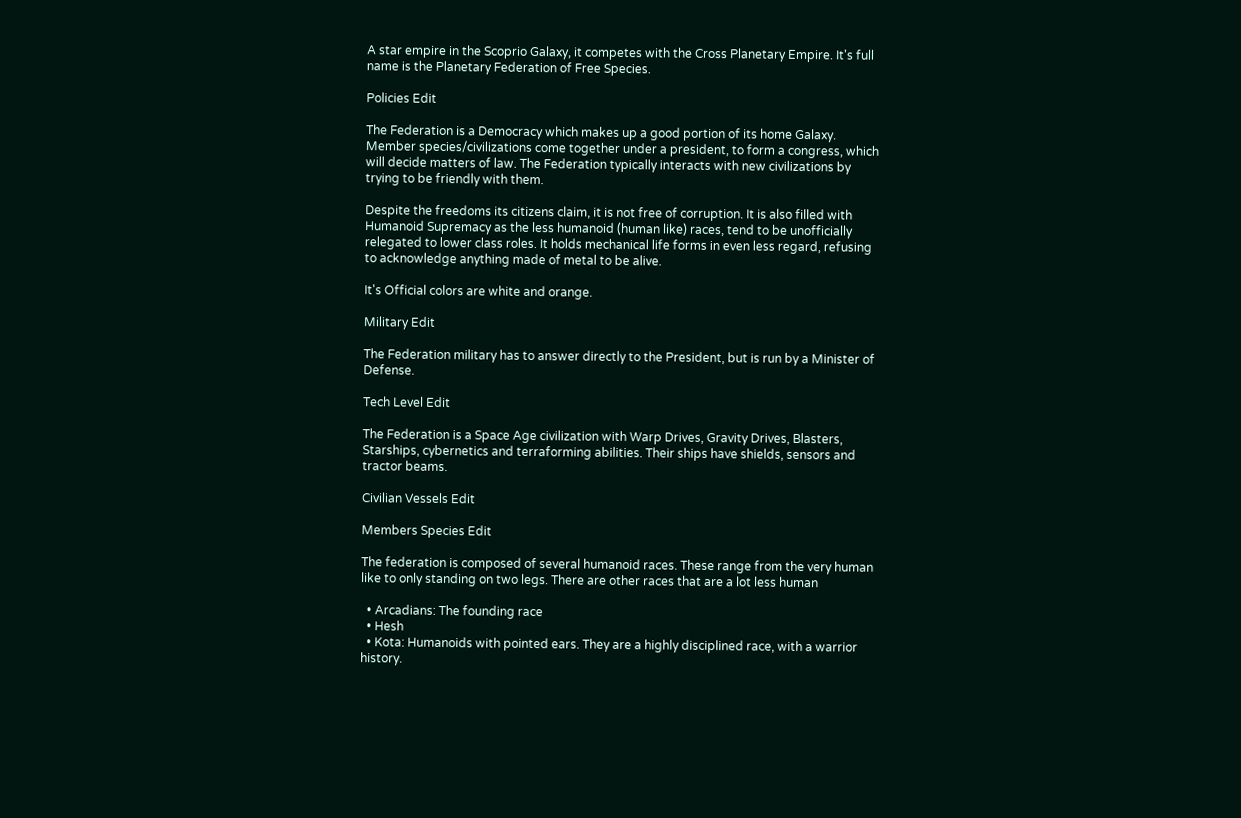A star empire in the Scoprio Galaxy, it competes with the Cross Planetary Empire. It's full name is the Planetary Federation of Free Species.

Policies Edit

The Federation is a Democracy which makes up a good portion of its home Galaxy. Member species/civilizations come together under a president, to form a congress, which will decide matters of law. The Federation typically interacts with new civilizations by trying to be friendly with them.

Despite the freedoms its citizens claim, it is not free of corruption. It is also filled with Humanoid Supremacy as the less humanoid (human like) races, tend to be unofficially relegated to lower class roles. It holds mechanical life forms in even less regard, refusing to acknowledge anything made of metal to be alive.

It's Official colors are white and orange.

Military Edit

The Federation military has to answer directly to the President, but is run by a Minister of Defense.

Tech Level Edit

The Federation is a Space Age civilization with Warp Drives, Gravity Drives, Blasters, Starships, cybernetics and terraforming abilities. Their ships have shields, sensors and tractor beams.

Civilian Vessels Edit

Members Species Edit

The federation is composed of several humanoid races. These range from the very human like to only standing on two legs. There are other races that are a lot less human

  • Arcadians: The founding race
  • Hesh
  • Kota: Humanoids with pointed ears. They are a highly disciplined race, with a warrior history.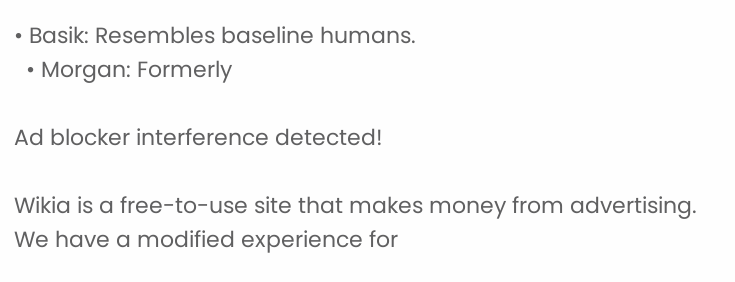• Basik: Resembles baseline humans.
  • Morgan: Formerly

Ad blocker interference detected!

Wikia is a free-to-use site that makes money from advertising. We have a modified experience for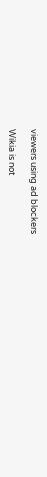viewers using ad blockers

Wikia is not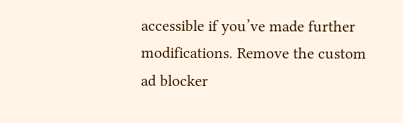accessible if you’ve made further modifications. Remove the custom ad blocker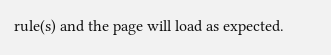rule(s) and the page will load as expected.